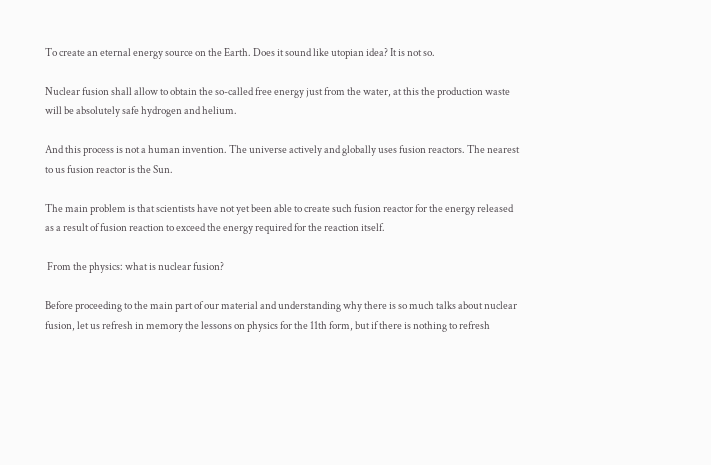To create an eternal energy source on the Earth. Does it sound like utopian idea? It is not so.

Nuclear fusion shall allow to obtain the so-called free energy just from the water, at this the production waste will be absolutely safe hydrogen and helium.

And this process is not a human invention. The universe actively and globally uses fusion reactors. The nearest to us fusion reactor is the Sun.

The main problem is that scientists have not yet been able to create such fusion reactor for the energy released as a result of fusion reaction to exceed the energy required for the reaction itself.

 From the physics: what is nuclear fusion?

Before proceeding to the main part of our material and understanding why there is so much talks about nuclear fusion, let us refresh in memory the lessons on physics for the 11th form, but if there is nothing to refresh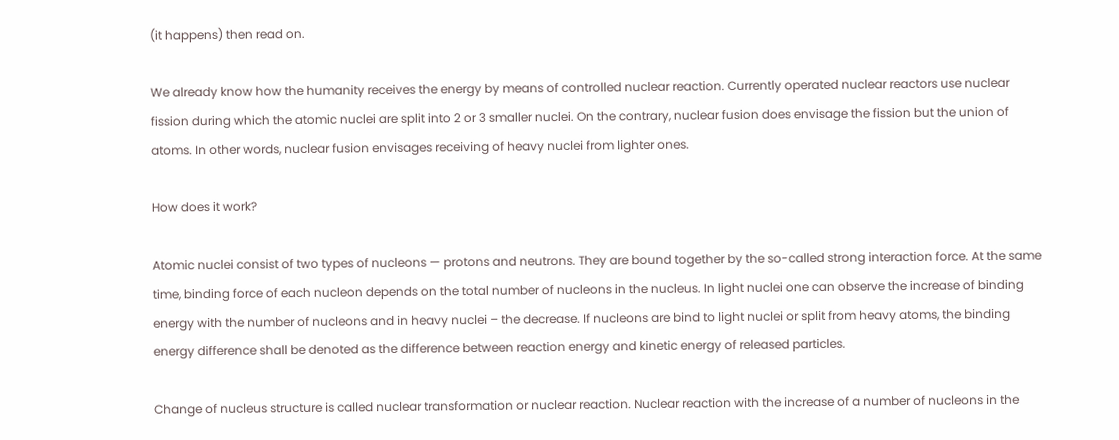(it happens) then read on.

We already know how the humanity receives the energy by means of controlled nuclear reaction. Currently operated nuclear reactors use nuclear fission during which the atomic nuclei are split into 2 or 3 smaller nuclei. On the contrary, nuclear fusion does envisage the fission but the union of atoms. In other words, nuclear fusion envisages receiving of heavy nuclei from lighter ones.

How does it work?

Atomic nuclei consist of two types of nucleons — protons and neutrons. They are bound together by the so-called strong interaction force. At the same time, binding force of each nucleon depends on the total number of nucleons in the nucleus. In light nuclei one can observe the increase of binding energy with the number of nucleons and in heavy nuclei – the decrease. If nucleons are bind to light nuclei or split from heavy atoms, the binding energy difference shall be denoted as the difference between reaction energy and kinetic energy of released particles.

Change of nucleus structure is called nuclear transformation or nuclear reaction. Nuclear reaction with the increase of a number of nucleons in the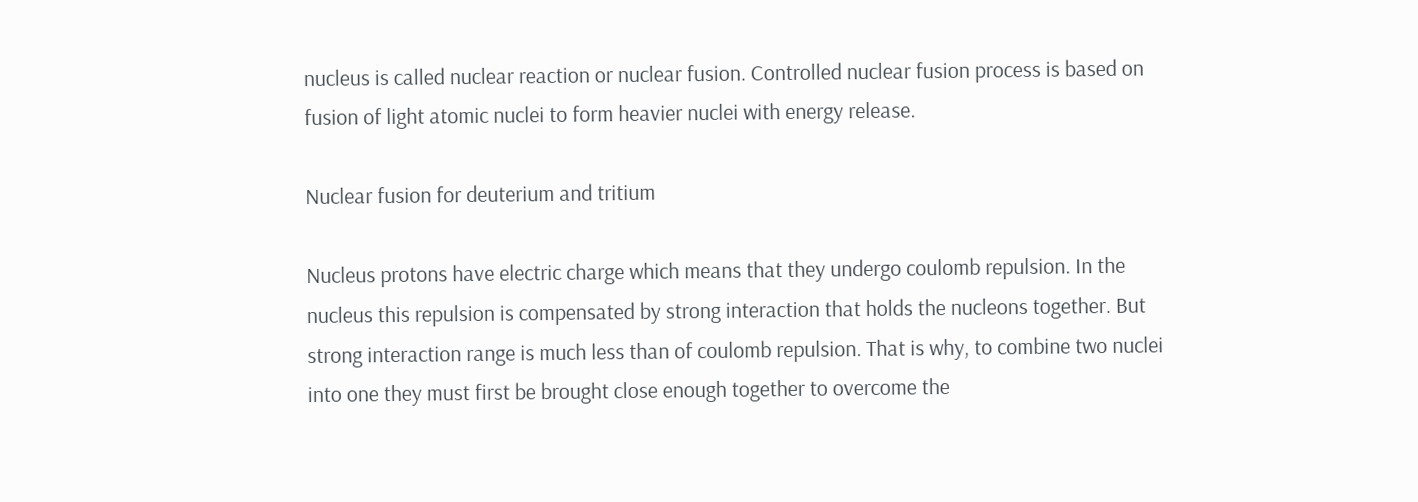nucleus is called nuclear reaction or nuclear fusion. Controlled nuclear fusion process is based on fusion of light atomic nuclei to form heavier nuclei with energy release.

Nuclear fusion for deuterium and tritium

Nucleus protons have electric charge which means that they undergo coulomb repulsion. In the nucleus this repulsion is compensated by strong interaction that holds the nucleons together. But strong interaction range is much less than of coulomb repulsion. That is why, to combine two nuclei into one they must first be brought close enough together to overcome the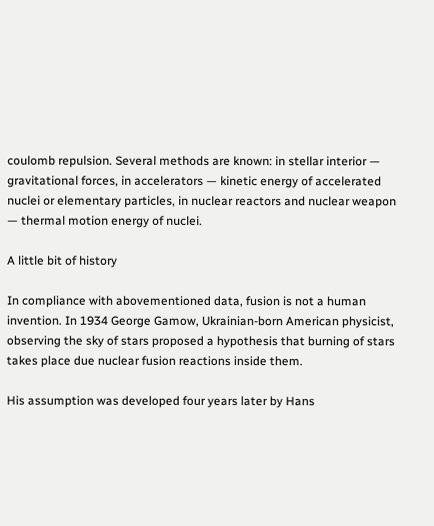coulomb repulsion. Several methods are known: in stellar interior — gravitational forces, in accelerators — kinetic energy of accelerated nuclei or elementary particles, in nuclear reactors and nuclear weapon — thermal motion energy of nuclei.

A little bit of history

In compliance with abovementioned data, fusion is not a human invention. In 1934 George Gamow, Ukrainian-born American physicist, observing the sky of stars proposed a hypothesis that burning of stars takes place due nuclear fusion reactions inside them.

His assumption was developed four years later by Hans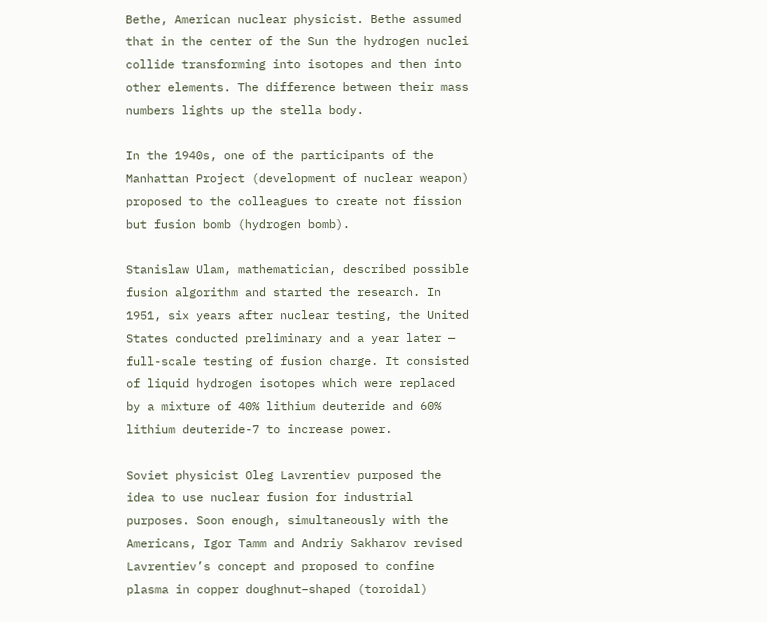Bethe, American nuclear physicist. Bethe assumed that in the center of the Sun the hydrogen nuclei collide transforming into isotopes and then into other elements. The difference between their mass numbers lights up the stella body.

In the 1940s, one of the participants of the Manhattan Project (development of nuclear weapon) proposed to the colleagues to create not fission but fusion bomb (hydrogen bomb).

Stanislaw Ulam, mathematician, described possible fusion algorithm and started the research. In 1951, six years after nuclear testing, the United States conducted preliminary and a year later — full-scale testing of fusion charge. It consisted of liquid hydrogen isotopes which were replaced by a mixture of 40% lithium deuteride and 60% lithium deuteride-7 to increase power.

Soviet physicist Oleg Lavrentiev purposed the idea to use nuclear fusion for industrial purposes. Soon enough, simultaneously with the Americans, Igor Tamm and Andriy Sakharov revised Lavrentiev’s concept and proposed to confine plasma in copper doughnut–shaped (toroidal)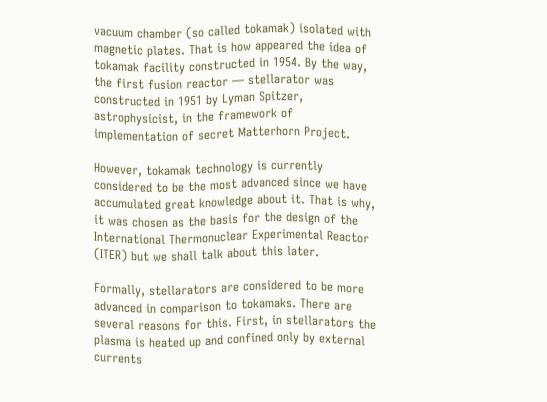vacuum chamber (so called tokamak) isolated with magnetic plates. That is how appeared the idea of tokamak facility constructed in 1954. By the way, the first fusion reactor — stellarator was constructed in 1951 by Lyman Spitzer, astrophysicist, in the framework of implementation of secret Matterhorn Project.

However, tokamak technology is currently considered to be the most advanced since we have accumulated great knowledge about it. That is why, it was chosen as the basis for the design of the  International Thermonuclear Experimental Reactor (ITER) but we shall talk about this later.

Formally, stellarators are considered to be more advanced in comparison to tokamaks. There are several reasons for this. First, in stellarators the plasma is heated up and confined only by external currents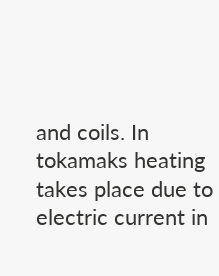and coils. In tokamaks heating takes place due to electric current in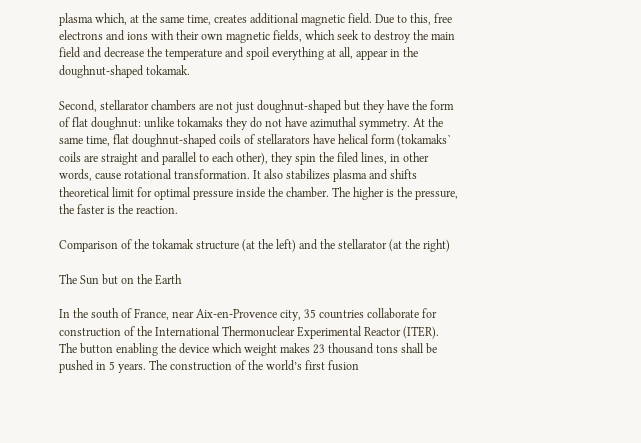plasma which, at the same time, creates additional magnetic field. Due to this, free electrons and ions with their own magnetic fields, which seek to destroy the main field and decrease the temperature and spoil everything at all, appear in the doughnut-shaped tokamak.

Second, stellarator chambers are not just doughnut-shaped but they have the form of flat doughnut: unlike tokamaks they do not have azimuthal symmetry. At the same time, flat doughnut-shaped coils of stellarators have helical form (tokamaks` coils are straight and parallel to each other), they spin the filed lines, in other words, cause rotational transformation. It also stabilizes plasma and shifts theoretical limit for optimal pressure inside the chamber. The higher is the pressure, the faster is the reaction.

Comparison of the tokamak structure (at the left) and the stellarator (at the right)

The Sun but on the Earth

In the south of France, near Aix-en-Provence city, 35 countries collaborate for construction of the International Thermonuclear Experimental Reactor (ITER). The button enabling the device which weight makes 23 thousand tons shall be pushed in 5 years. The construction of the world’s first fusion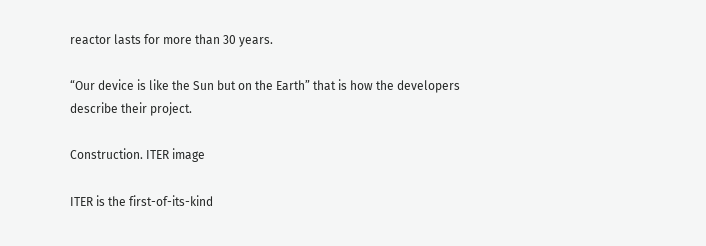reactor lasts for more than 30 years.

“Our device is like the Sun but on the Earth” that is how the developers describe their project.

Construction. ITER image

ITER is the first-of-its-kind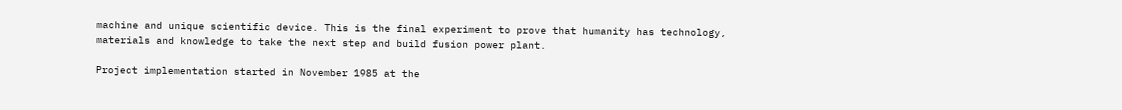machine and unique scientific device. This is the final experiment to prove that humanity has technology, materials and knowledge to take the next step and build fusion power plant.

Project implementation started in November 1985 at the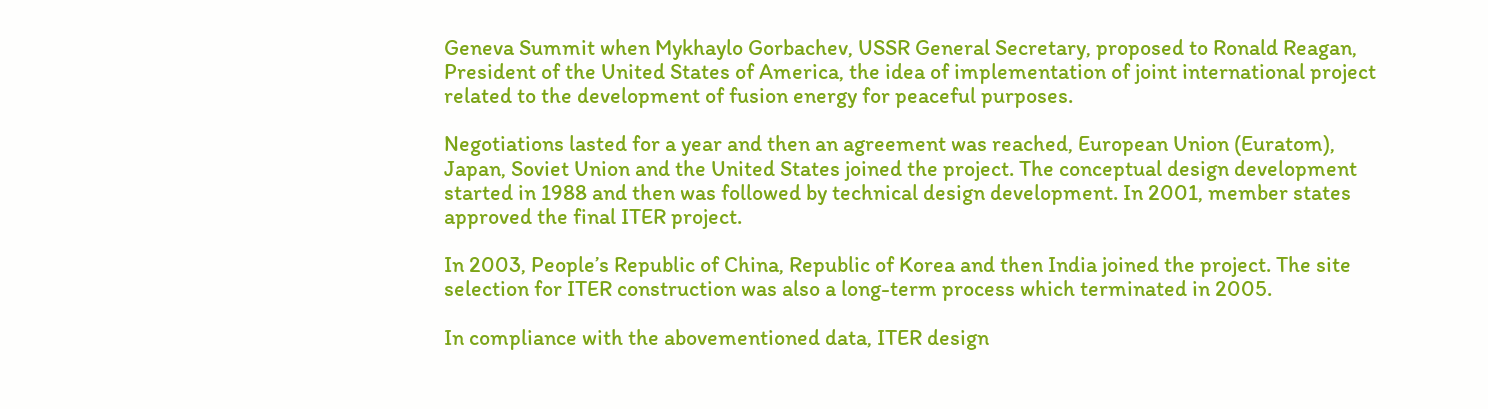Geneva Summit when Mykhaylo Gorbachev, USSR General Secretary, proposed to Ronald Reagan, President of the United States of America, the idea of implementation of joint international project related to the development of fusion energy for peaceful purposes.

Negotiations lasted for a year and then an agreement was reached, European Union (Euratom), Japan, Soviet Union and the United States joined the project. The conceptual design development started in 1988 and then was followed by technical design development. In 2001, member states approved the final ITER project.

In 2003, People’s Republic of China, Republic of Korea and then India joined the project. The site selection for ITER construction was also a long-term process which terminated in 2005.

In compliance with the abovementioned data, ITER design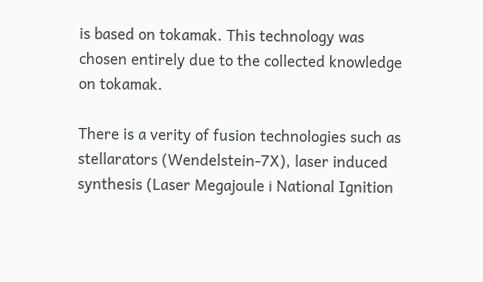is based on tokamak. This technology was chosen entirely due to the collected knowledge on tokamak.

There is a verity of fusion technologies such as stellarators (Wendelstein-7X), laser induced synthesis (Laser Megajoule і National Ignition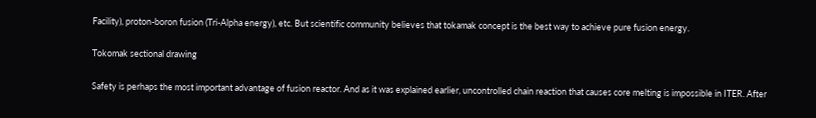Facility), proton-boron fusion (Tri-Alpha energy), etc. But scientific community believes that tokamak concept is the best way to achieve pure fusion energy.

Tokomak sectional drawing

Safety is perhaps the most important advantage of fusion reactor. And as it was explained earlier, uncontrolled chain reaction that causes core melting is impossible in ITER. After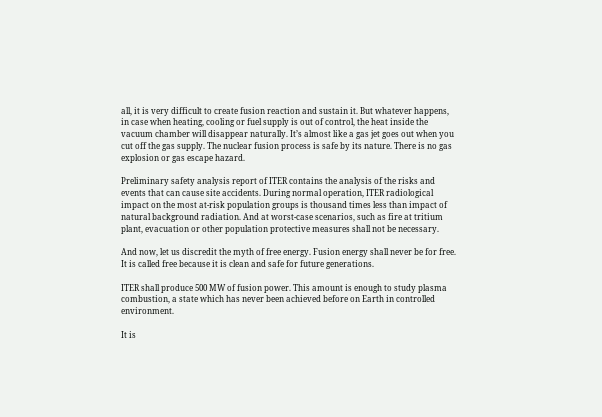all, it is very difficult to create fusion reaction and sustain it. But whatever happens, in case when heating, cooling or fuel supply is out of control, the heat inside the vacuum chamber will disappear naturally. It’s almost like a gas jet goes out when you cut off the gas supply. The nuclear fusion process is safe by its nature. There is no gas explosion or gas escape hazard.

Preliminary safety analysis report of ITER contains the analysis of the risks and events that can cause site accidents. During normal operation, ITER radiological impact on the most at-risk population groups is thousand times less than impact of natural background radiation. And at worst-case scenarios, such as fire at tritium plant, evacuation or other population protective measures shall not be necessary.

And now, let us discredit the myth of free energy. Fusion energy shall never be for free. It is called free because it is clean and safe for future generations.

ITER shall produce 500 MW of fusion power. This amount is enough to study plasma combustion, a state which has never been achieved before on Earth in controlled environment.

It is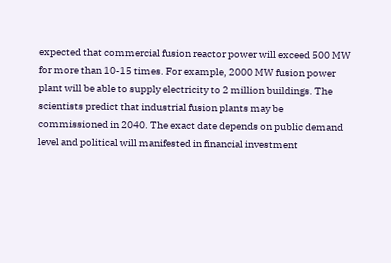expected that commercial fusion reactor power will exceed 500 MW for more than 10-15 times. For example, 2000 MW fusion power plant will be able to supply electricity to 2 million buildings. The scientists predict that industrial fusion plants may be commissioned in 2040. The exact date depends on public demand level and political will manifested in financial investment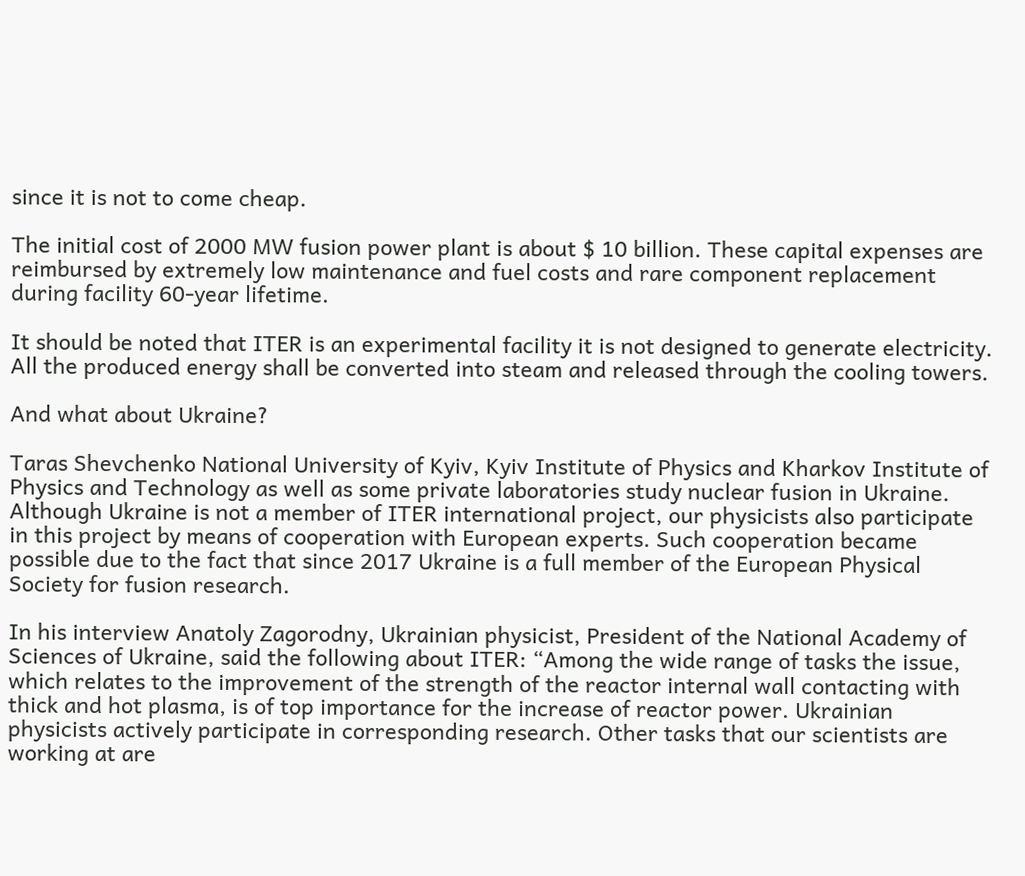since it is not to come cheap.

The initial cost of 2000 MW fusion power plant is about $ 10 billion. These capital expenses are reimbursed by extremely low maintenance and fuel costs and rare component replacement during facility 60-year lifetime.

It should be noted that ITER is an experimental facility it is not designed to generate electricity. All the produced energy shall be converted into steam and released through the cooling towers.

And what about Ukraine?

Taras Shevchenko National University of Kyiv, Kyiv Institute of Physics and Kharkov Institute of Physics and Technology as well as some private laboratories study nuclear fusion in Ukraine. Although Ukraine is not a member of ITER international project, our physicists also participate in this project by means of cooperation with European experts. Such cooperation became possible due to the fact that since 2017 Ukraine is a full member of the European Physical Society for fusion research.

In his interview Anatoly Zagorodny, Ukrainian physicist, President of the National Academy of Sciences of Ukraine, said the following about ITER: “Among the wide range of tasks the issue, which relates to the improvement of the strength of the reactor internal wall contacting with thick and hot plasma, is of top importance for the increase of reactor power. Ukrainian physicists actively participate in corresponding research. Other tasks that our scientists are working at are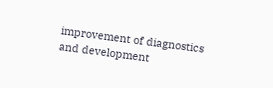improvement of diagnostics and development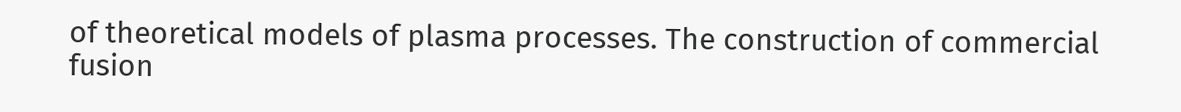of theoretical models of plasma processes. The construction of commercial fusion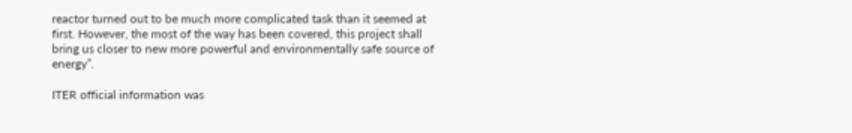reactor turned out to be much more complicated task than it seemed at first. However, the most of the way has been covered, this project shall bring us closer to new more powerful and environmentally safe source of energy”.

ITER official information was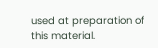used at preparation of this material.